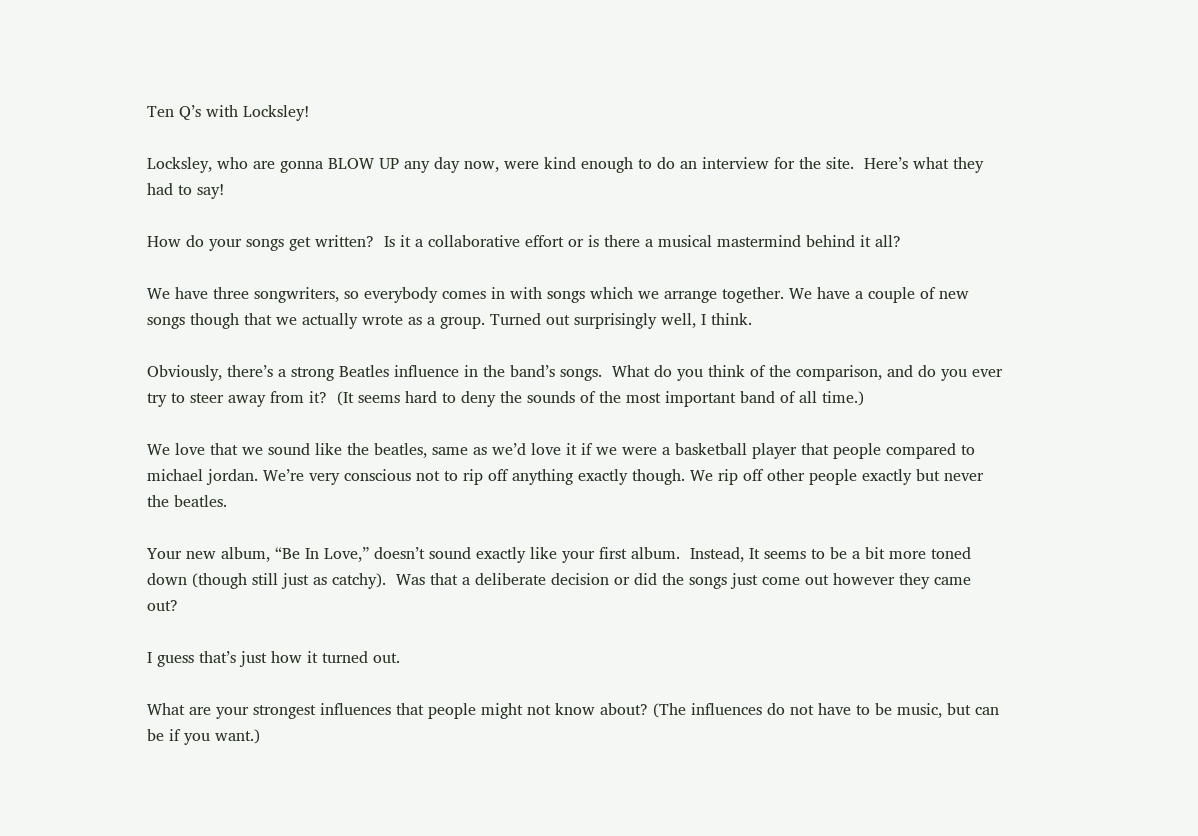Ten Q’s with Locksley!

Locksley, who are gonna BLOW UP any day now, were kind enough to do an interview for the site.  Here’s what they had to say!

How do your songs get written?  Is it a collaborative effort or is there a musical mastermind behind it all?

We have three songwriters, so everybody comes in with songs which we arrange together. We have a couple of new songs though that we actually wrote as a group. Turned out surprisingly well, I think.

Obviously, there’s a strong Beatles influence in the band’s songs.  What do you think of the comparison, and do you ever try to steer away from it?  (It seems hard to deny the sounds of the most important band of all time.)

We love that we sound like the beatles, same as we’d love it if we were a basketball player that people compared to michael jordan. We’re very conscious not to rip off anything exactly though. We rip off other people exactly but never the beatles.

Your new album, “Be In Love,” doesn’t sound exactly like your first album.  Instead, It seems to be a bit more toned down (though still just as catchy).  Was that a deliberate decision or did the songs just come out however they came out?

I guess that’s just how it turned out.

What are your strongest influences that people might not know about? (The influences do not have to be music, but can be if you want.)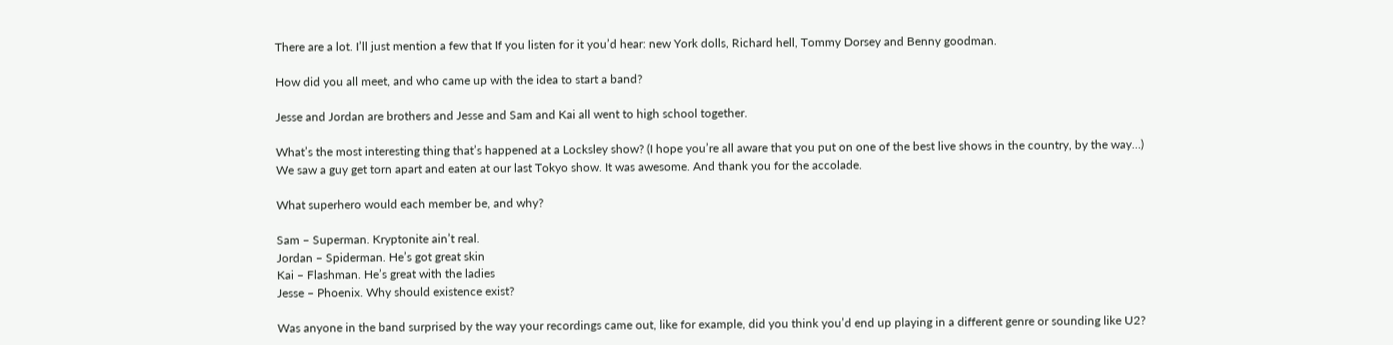There are a lot. I’ll just mention a few that If you listen for it you’d hear: new York dolls, Richard hell, Tommy Dorsey and Benny goodman.

How did you all meet, and who came up with the idea to start a band?

Jesse and Jordan are brothers and Jesse and Sam and Kai all went to high school together.

What’s the most interesting thing that’s happened at a Locksley show? (I hope you’re all aware that you put on one of the best live shows in the country, by the way…)
We saw a guy get torn apart and eaten at our last Tokyo show. It was awesome. And thank you for the accolade.

What superhero would each member be, and why?

Sam – Superman. Kryptonite ain’t real.
Jordan – Spiderman. He’s got great skin
Kai – Flashman. He’s great with the ladies
Jesse – Phoenix. Why should existence exist?

Was anyone in the band surprised by the way your recordings came out, like for example, did you think you’d end up playing in a different genre or sounding like U2?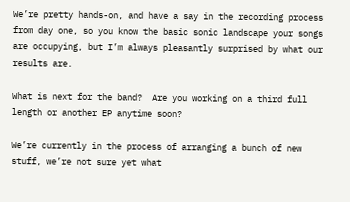We’re pretty hands-on, and have a say in the recording process from day one, so you know the basic sonic landscape your songs are occupying, but I’m always pleasantly surprised by what our results are.

What is next for the band?  Are you working on a third full length or another EP anytime soon?

We’re currently in the process of arranging a bunch of new stuff, we’re not sure yet what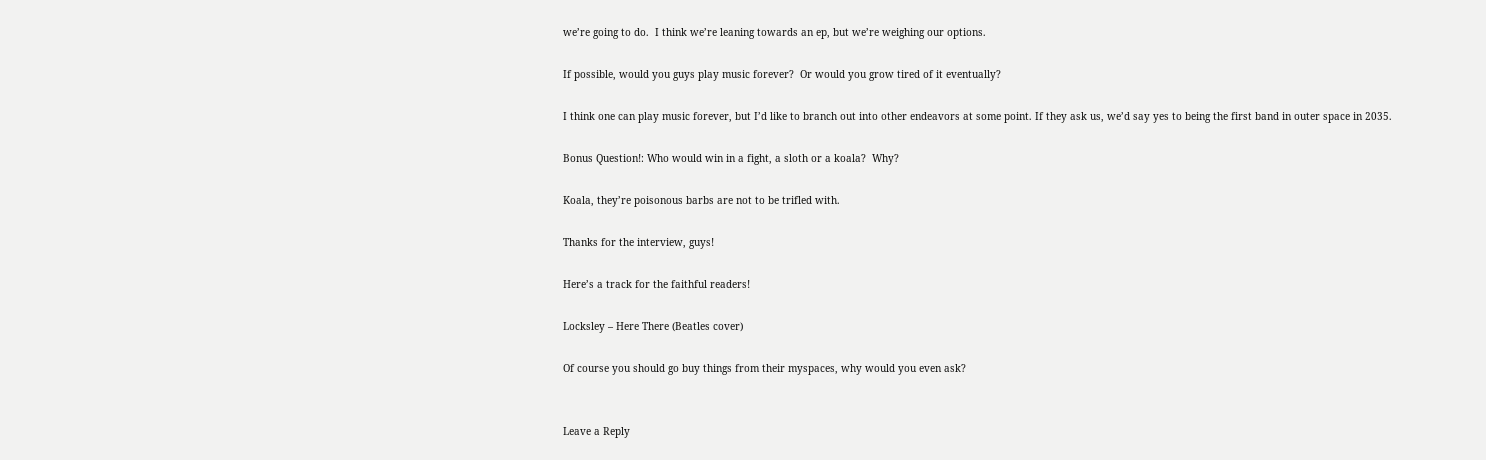we’re going to do.  I think we’re leaning towards an ep, but we’re weighing our options.

If possible, would you guys play music forever?  Or would you grow tired of it eventually?

I think one can play music forever, but I’d like to branch out into other endeavors at some point. If they ask us, we’d say yes to being the first band in outer space in 2035.

Bonus Question!: Who would win in a fight, a sloth or a koala?  Why?

Koala, they’re poisonous barbs are not to be trifled with.

Thanks for the interview, guys!

Here’s a track for the faithful readers!

Locksley – Here There (Beatles cover)

Of course you should go buy things from their myspaces, why would you even ask?


Leave a Reply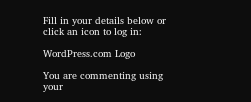Fill in your details below or click an icon to log in:

WordPress.com Logo

You are commenting using your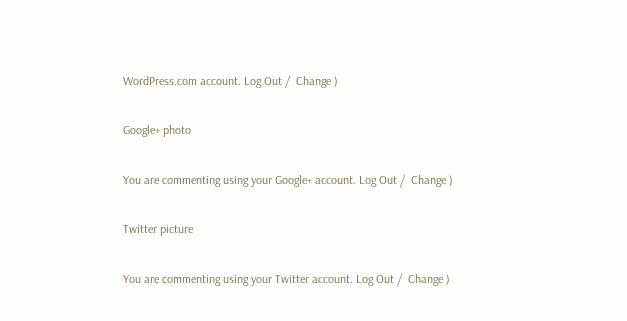WordPress.com account. Log Out /  Change )

Google+ photo

You are commenting using your Google+ account. Log Out /  Change )

Twitter picture

You are commenting using your Twitter account. Log Out /  Change )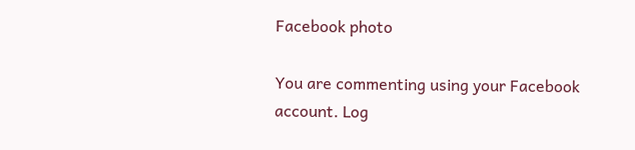Facebook photo

You are commenting using your Facebook account. Log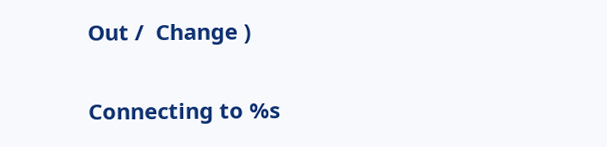Out /  Change )


Connecting to %s